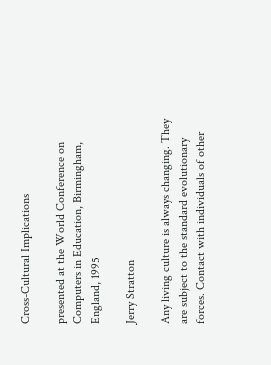Cross-Cultural Implications

presented at the World Conference on Computers in Education, Birmingham, England, 1995

Jerry Stratton

Any living culture is always changing. They are subject to the standard evolutionary forces. Contact with individuals of other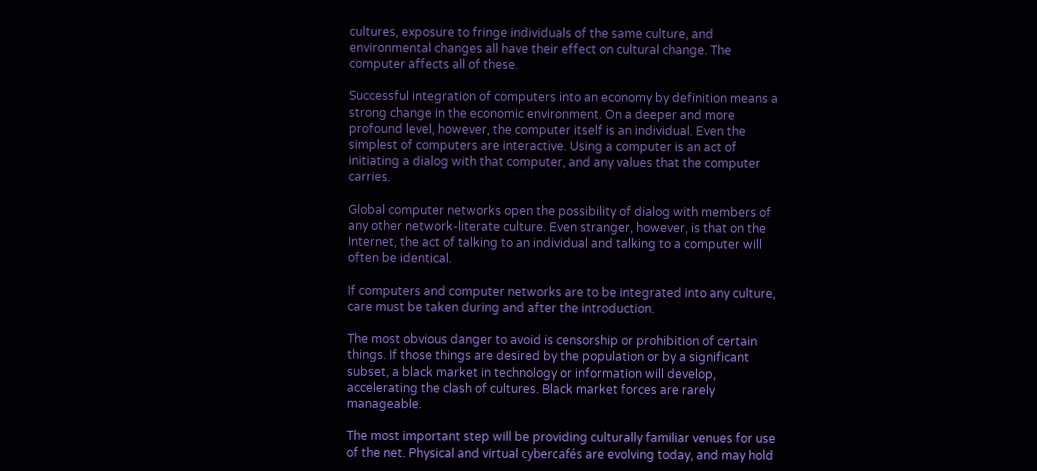cultures, exposure to fringe individuals of the same culture, and environmental changes all have their effect on cultural change. The computer affects all of these.

Successful integration of computers into an economy by definition means a strong change in the economic environment. On a deeper and more profound level, however, the computer itself is an individual. Even the simplest of computers are interactive. Using a computer is an act of initiating a dialog with that computer, and any values that the computer carries.

Global computer networks open the possibility of dialog with members of any other network-literate culture. Even stranger, however, is that on the Internet, the act of talking to an individual and talking to a computer will often be identical.

If computers and computer networks are to be integrated into any culture, care must be taken during and after the introduction.

The most obvious danger to avoid is censorship or prohibition of certain things. If those things are desired by the population or by a significant subset, a black market in technology or information will develop, accelerating the clash of cultures. Black market forces are rarely manageable.

The most important step will be providing culturally familiar venues for use of the net. Physical and virtual cybercafés are evolving today, and may hold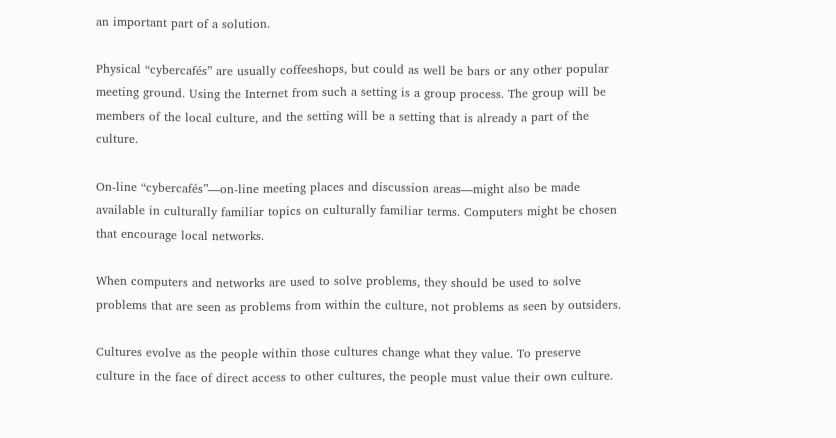an important part of a solution.

Physical “cybercafés” are usually coffeeshops, but could as well be bars or any other popular meeting ground. Using the Internet from such a setting is a group process. The group will be members of the local culture, and the setting will be a setting that is already a part of the culture.

On-line “cybercafés”—on-line meeting places and discussion areas—might also be made available in culturally familiar topics on culturally familiar terms. Computers might be chosen that encourage local networks.

When computers and networks are used to solve problems, they should be used to solve problems that are seen as problems from within the culture, not problems as seen by outsiders.

Cultures evolve as the people within those cultures change what they value. To preserve culture in the face of direct access to other cultures, the people must value their own culture.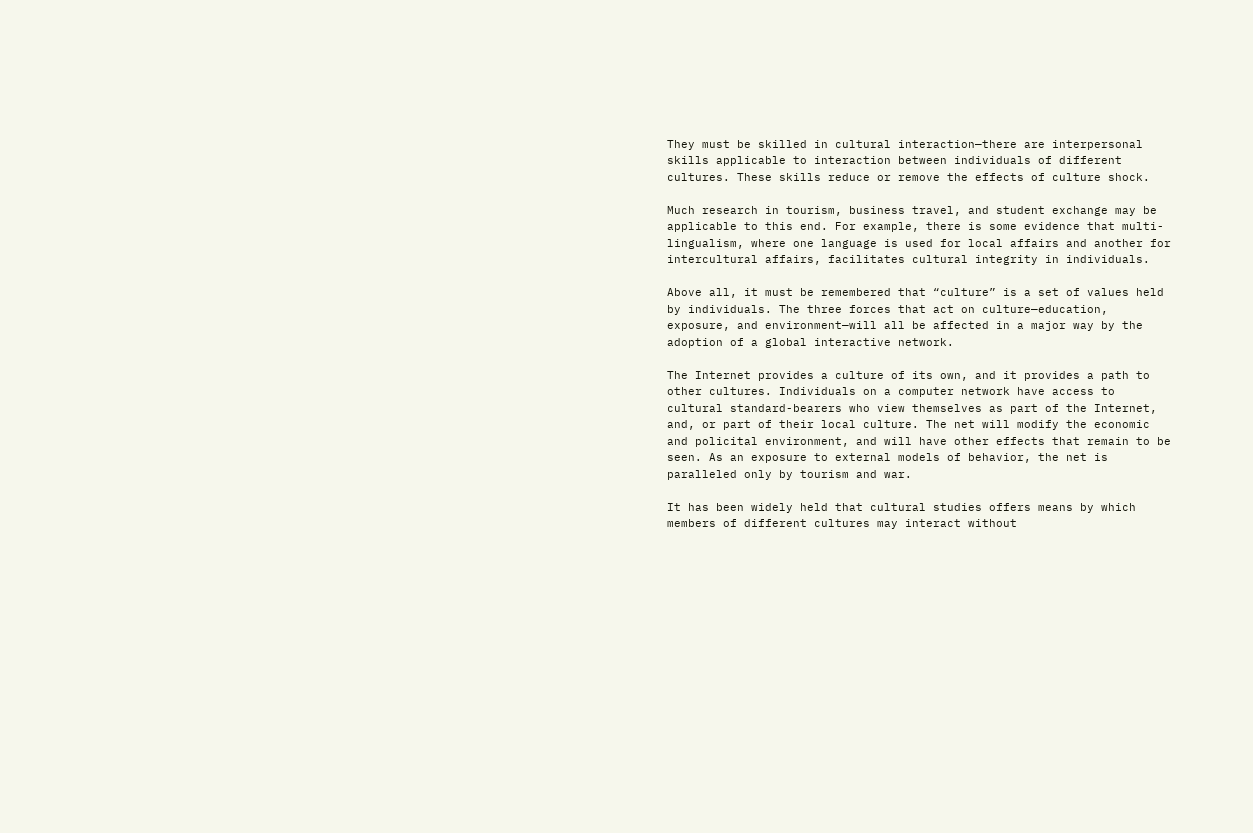They must be skilled in cultural interaction—there are interpersonal skills applicable to interaction between individuals of different cultures. These skills reduce or remove the effects of culture shock.

Much research in tourism, business travel, and student exchange may be applicable to this end. For example, there is some evidence that multi-lingualism, where one language is used for local affairs and another for intercultural affairs, facilitates cultural integrity in individuals.

Above all, it must be remembered that “culture” is a set of values held by individuals. The three forces that act on culture—education, exposure, and environment—will all be affected in a major way by the adoption of a global interactive network.

The Internet provides a culture of its own, and it provides a path to other cultures. Individuals on a computer network have access to cultural standard-bearers who view themselves as part of the Internet, and, or part of their local culture. The net will modify the economic and policital environment, and will have other effects that remain to be seen. As an exposure to external models of behavior, the net is paralleled only by tourism and war.

It has been widely held that cultural studies offers means by which members of different cultures may interact without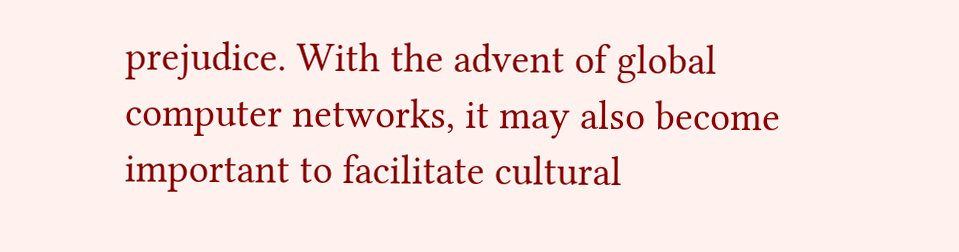prejudice. With the advent of global computer networks, it may also become important to facilitate cultural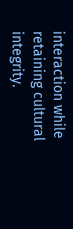interaction while retaining cultural integrity.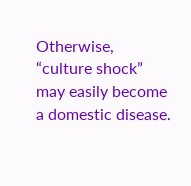Otherwise, “culture shock” may easily become a domestic disease.